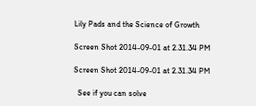Lily Pads and the Science of Growth

Screen Shot 2014-09-01 at 2.31.34 PM

Screen Shot 2014-09-01 at 2.31.34 PM

  See if you can solve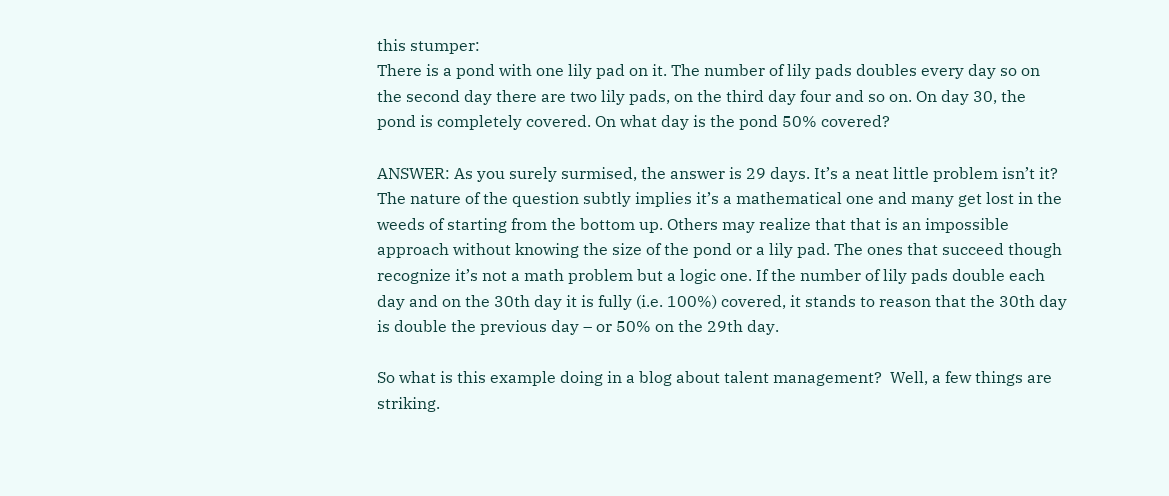this stumper:
There is a pond with one lily pad on it. The number of lily pads doubles every day so on the second day there are two lily pads, on the third day four and so on. On day 30, the pond is completely covered. On what day is the pond 50% covered?

ANSWER: As you surely surmised, the answer is 29 days. It’s a neat little problem isn’t it? The nature of the question subtly implies it’s a mathematical one and many get lost in the weeds of starting from the bottom up. Others may realize that that is an impossible approach without knowing the size of the pond or a lily pad. The ones that succeed though recognize it’s not a math problem but a logic one. If the number of lily pads double each day and on the 30th day it is fully (i.e. 100%) covered, it stands to reason that the 30th day is double the previous day – or 50% on the 29th day.

So what is this example doing in a blog about talent management?  Well, a few things are striking.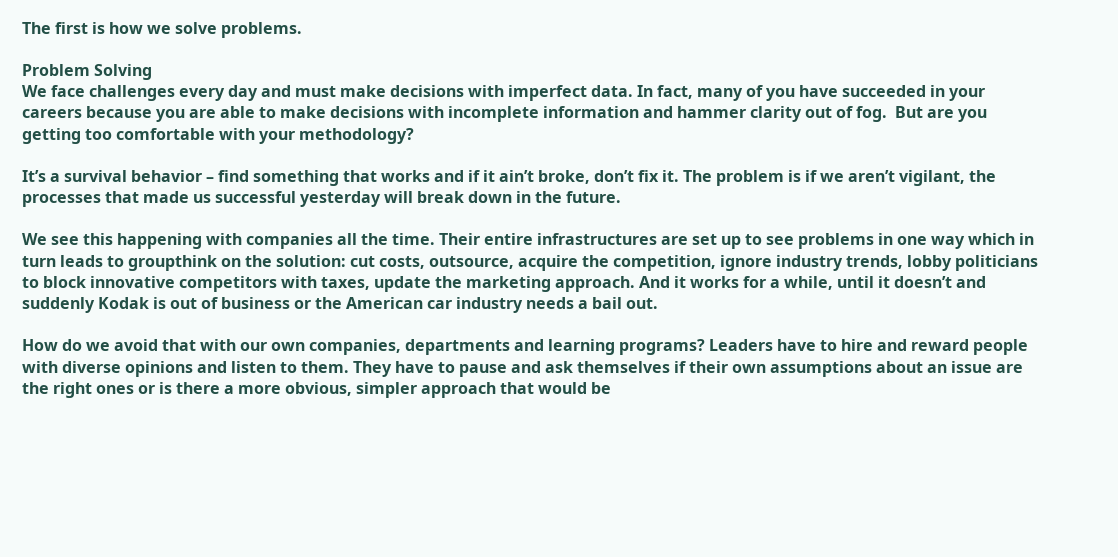The first is how we solve problems.

Problem Solving
We face challenges every day and must make decisions with imperfect data. In fact, many of you have succeeded in your careers because you are able to make decisions with incomplete information and hammer clarity out of fog.  But are you getting too comfortable with your methodology?

It’s a survival behavior – find something that works and if it ain’t broke, don’t fix it. The problem is if we aren’t vigilant, the processes that made us successful yesterday will break down in the future.

We see this happening with companies all the time. Their entire infrastructures are set up to see problems in one way which in turn leads to groupthink on the solution: cut costs, outsource, acquire the competition, ignore industry trends, lobby politicians to block innovative competitors with taxes, update the marketing approach. And it works for a while, until it doesn’t and suddenly Kodak is out of business or the American car industry needs a bail out.

How do we avoid that with our own companies, departments and learning programs? Leaders have to hire and reward people with diverse opinions and listen to them. They have to pause and ask themselves if their own assumptions about an issue are the right ones or is there a more obvious, simpler approach that would be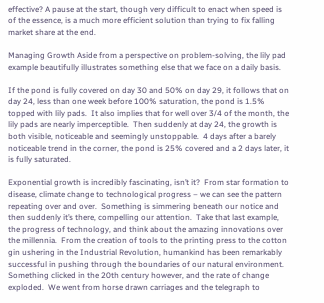effective? A pause at the start, though very difficult to enact when speed is of the essence, is a much more efficient solution than trying to fix falling market share at the end.

Managing Growth Aside from a perspective on problem-solving, the lily pad example beautifully illustrates something else that we face on a daily basis.

If the pond is fully covered on day 30 and 50% on day 29, it follows that on day 24, less than one week before 100% saturation, the pond is 1.5% topped with lily pads.  It also implies that for well over 3/4 of the month, the lily pads are nearly imperceptible.  Then suddenly at day 24, the growth is both visible, noticeable and seemingly unstoppable.  4 days after a barely noticeable trend in the corner, the pond is 25% covered and a 2 days later, it is fully saturated.

Exponential growth is incredibly fascinating, isn’t it?  From star formation to disease, climate change to technological progress – we can see the pattern repeating over and over.  Something is simmering beneath our notice and then suddenly it’s there, compelling our attention.  Take that last example, the progress of technology, and think about the amazing innovations over the millennia.  From the creation of tools to the printing press to the cotton gin ushering in the Industrial Revolution, humankind has been remarkably successful in pushing through the boundaries of our natural environment.  Something clicked in the 20th century however, and the rate of change exploded.  We went from horse drawn carriages and the telegraph to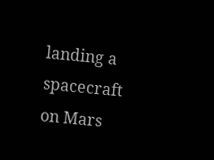landing a spacecraft on Mars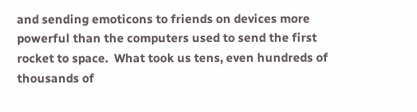and sending emoticons to friends on devices more powerful than the computers used to send the first rocket to space.  What took us tens, even hundreds of thousands of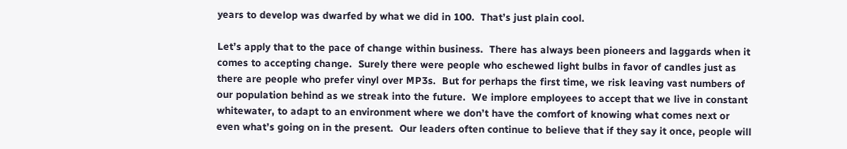years to develop was dwarfed by what we did in 100.  That’s just plain cool.

Let’s apply that to the pace of change within business.  There has always been pioneers and laggards when it comes to accepting change.  Surely there were people who eschewed light bulbs in favor of candles just as there are people who prefer vinyl over MP3s.  But for perhaps the first time, we risk leaving vast numbers of our population behind as we streak into the future.  We implore employees to accept that we live in constant whitewater, to adapt to an environment where we don’t have the comfort of knowing what comes next or even what’s going on in the present.  Our leaders often continue to believe that if they say it once, people will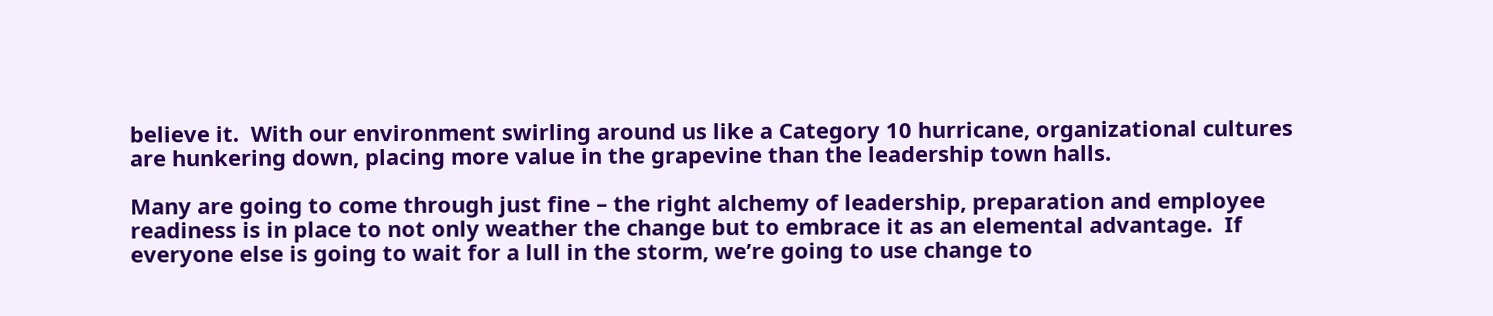believe it.  With our environment swirling around us like a Category 10 hurricane, organizational cultures are hunkering down, placing more value in the grapevine than the leadership town halls.

Many are going to come through just fine – the right alchemy of leadership, preparation and employee readiness is in place to not only weather the change but to embrace it as an elemental advantage.  If everyone else is going to wait for a lull in the storm, we’re going to use change to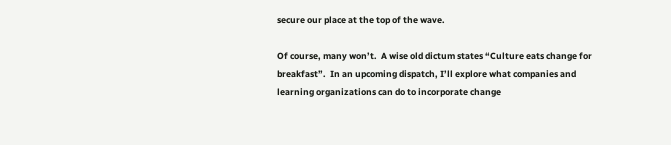secure our place at the top of the wave.

Of course, many won’t.  A wise old dictum states “Culture eats change for breakfast”.  In an upcoming dispatch, I’ll explore what companies and learning organizations can do to incorporate change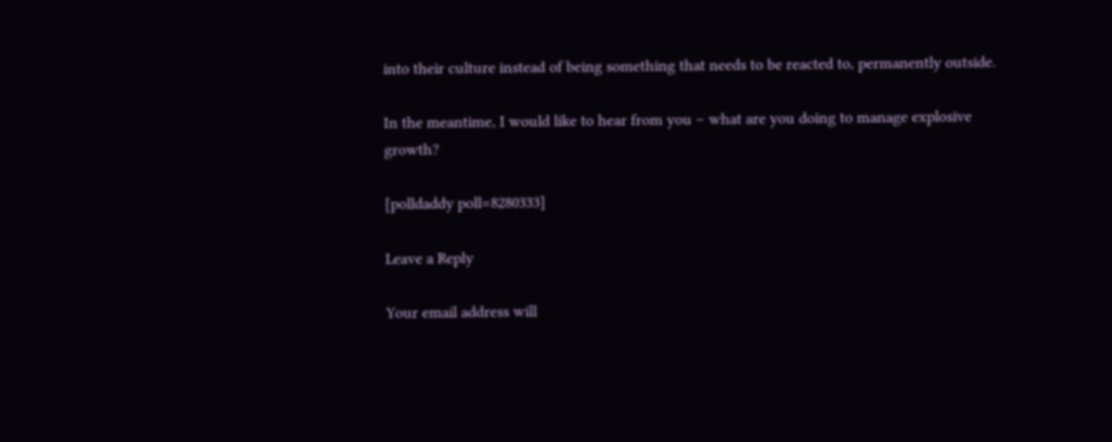into their culture instead of being something that needs to be reacted to, permanently outside.

In the meantime, I would like to hear from you – what are you doing to manage explosive growth?

[polldaddy poll=8280333]

Leave a Reply

Your email address will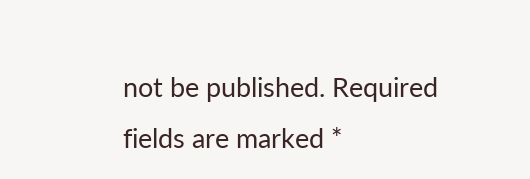not be published. Required fields are marked *